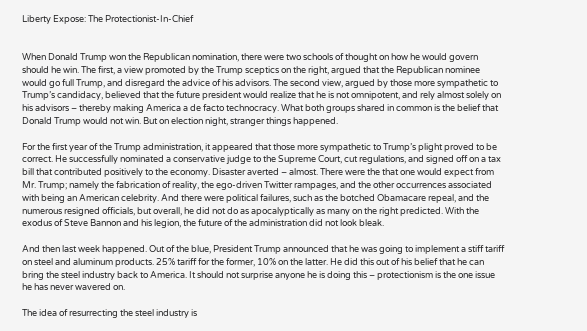Liberty Expose: The Protectionist-In-Chief


When Donald Trump won the Republican nomination, there were two schools of thought on how he would govern should he win. The first, a view promoted by the Trump sceptics on the right, argued that the Republican nominee would go full Trump, and disregard the advice of his advisors. The second view, argued by those more sympathetic to Trump’s candidacy, believed that the future president would realize that he is not omnipotent, and rely almost solely on his advisors – thereby making America a de facto technocracy. What both groups shared in common is the belief that Donald Trump would not win. But on election night, stranger things happened.

For the first year of the Trump administration, it appeared that those more sympathetic to Trump’s plight proved to be correct. He successfully nominated a conservative judge to the Supreme Court, cut regulations, and signed off on a tax bill that contributed positively to the economy. Disaster averted – almost. There were the that one would expect from Mr. Trump; namely the fabrication of reality, the ego-driven Twitter rampages, and the other occurrences associated with being an American celebrity. And there were political failures, such as the botched Obamacare repeal, and the numerous resigned officials, but overall, he did not do as apocalyptically as many on the right predicted. With the exodus of Steve Bannon and his legion, the future of the administration did not look bleak.

And then last week happened. Out of the blue, President Trump announced that he was going to implement a stiff tariff on steel and aluminum products. 25% tariff for the former, 10% on the latter. He did this out of his belief that he can bring the steel industry back to America. It should not surprise anyone he is doing this – protectionism is the one issue he has never wavered on.

The idea of resurrecting the steel industry is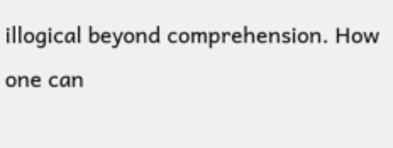illogical beyond comprehension. How one can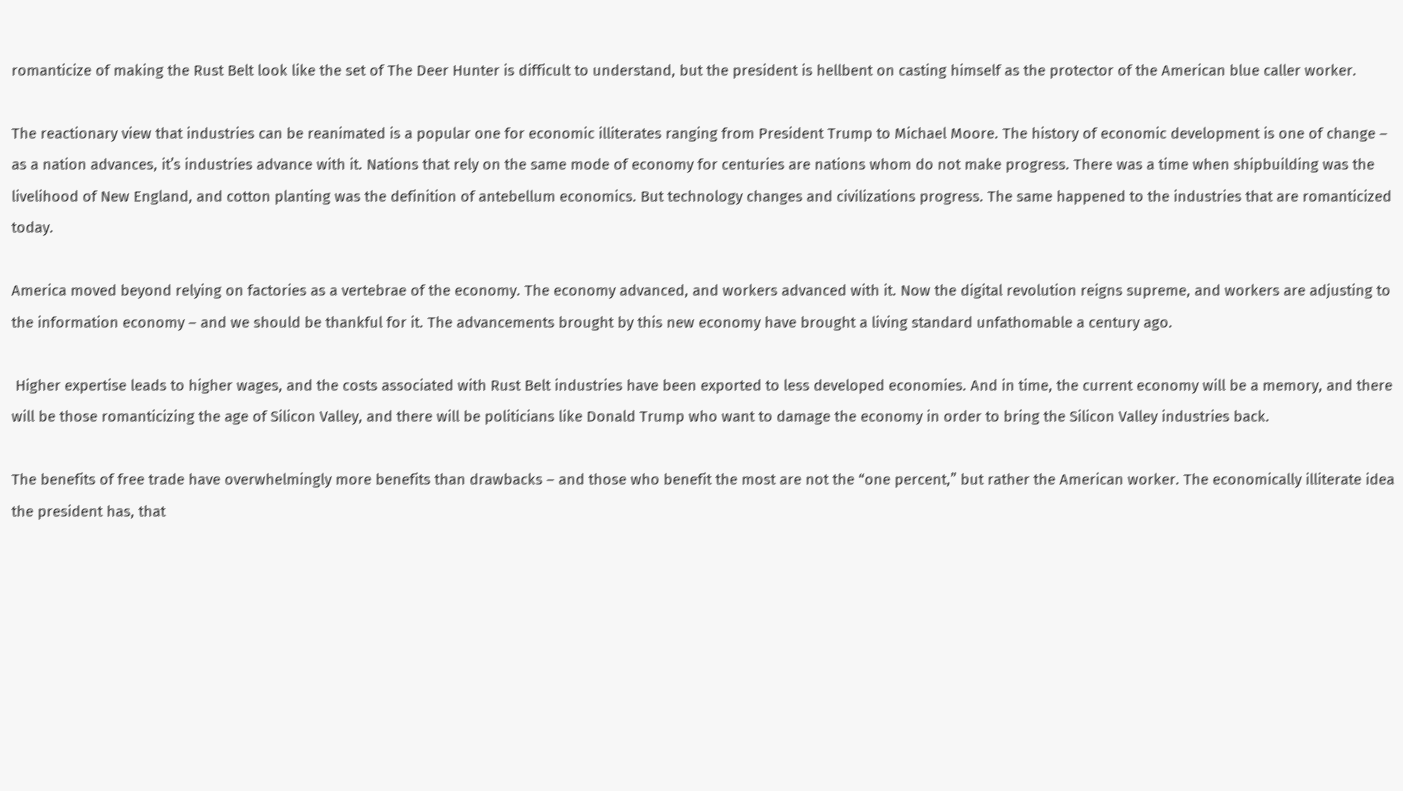romanticize of making the Rust Belt look like the set of The Deer Hunter is difficult to understand, but the president is hellbent on casting himself as the protector of the American blue caller worker.

The reactionary view that industries can be reanimated is a popular one for economic illiterates ranging from President Trump to Michael Moore. The history of economic development is one of change – as a nation advances, it’s industries advance with it. Nations that rely on the same mode of economy for centuries are nations whom do not make progress. There was a time when shipbuilding was the livelihood of New England, and cotton planting was the definition of antebellum economics. But technology changes and civilizations progress. The same happened to the industries that are romanticized today.

America moved beyond relying on factories as a vertebrae of the economy. The economy advanced, and workers advanced with it. Now the digital revolution reigns supreme, and workers are adjusting to the information economy – and we should be thankful for it. The advancements brought by this new economy have brought a living standard unfathomable a century ago.

 Higher expertise leads to higher wages, and the costs associated with Rust Belt industries have been exported to less developed economies. And in time, the current economy will be a memory, and there will be those romanticizing the age of Silicon Valley, and there will be politicians like Donald Trump who want to damage the economy in order to bring the Silicon Valley industries back.

The benefits of free trade have overwhelmingly more benefits than drawbacks – and those who benefit the most are not the “one percent,” but rather the American worker. The economically illiterate idea the president has, that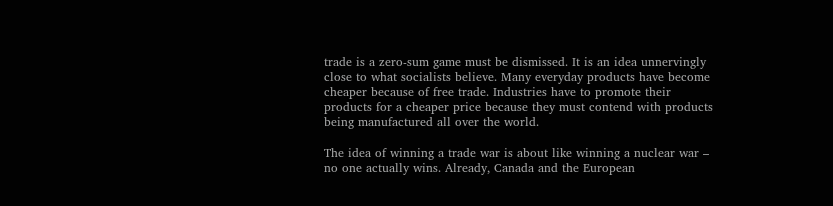trade is a zero-sum game must be dismissed. It is an idea unnervingly close to what socialists believe. Many everyday products have become cheaper because of free trade. Industries have to promote their products for a cheaper price because they must contend with products being manufactured all over the world.

The idea of winning a trade war is about like winning a nuclear war – no one actually wins. Already, Canada and the European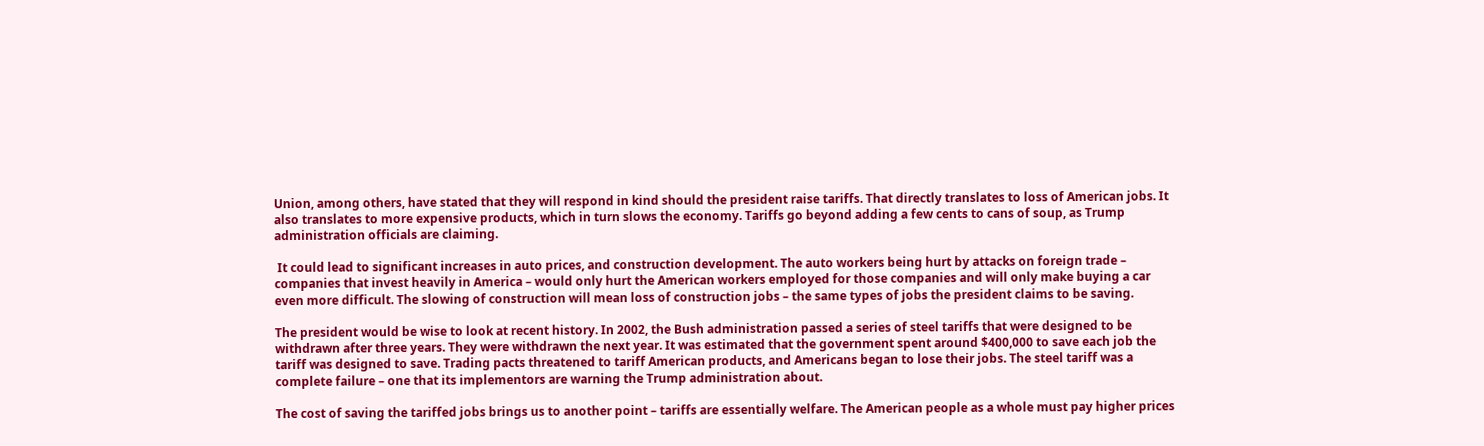Union, among others, have stated that they will respond in kind should the president raise tariffs. That directly translates to loss of American jobs. It also translates to more expensive products, which in turn slows the economy. Tariffs go beyond adding a few cents to cans of soup, as Trump administration officials are claiming.

 It could lead to significant increases in auto prices, and construction development. The auto workers being hurt by attacks on foreign trade – companies that invest heavily in America – would only hurt the American workers employed for those companies and will only make buying a car even more difficult. The slowing of construction will mean loss of construction jobs – the same types of jobs the president claims to be saving.

The president would be wise to look at recent history. In 2002, the Bush administration passed a series of steel tariffs that were designed to be withdrawn after three years. They were withdrawn the next year. It was estimated that the government spent around $400,000 to save each job the tariff was designed to save. Trading pacts threatened to tariff American products, and Americans began to lose their jobs. The steel tariff was a complete failure – one that its implementors are warning the Trump administration about.

The cost of saving the tariffed jobs brings us to another point – tariffs are essentially welfare. The American people as a whole must pay higher prices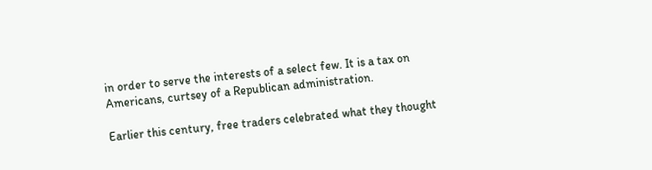in order to serve the interests of a select few. It is a tax on Americans, curtsey of a Republican administration.

Earlier this century, free traders celebrated what they thought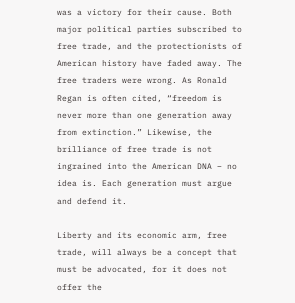was a victory for their cause. Both major political parties subscribed to free trade, and the protectionists of American history have faded away. The free traders were wrong. As Ronald Regan is often cited, “freedom is never more than one generation away from extinction.” Likewise, the brilliance of free trade is not ingrained into the American DNA – no idea is. Each generation must argue and defend it.

Liberty and its economic arm, free trade, will always be a concept that must be advocated, for it does not offer the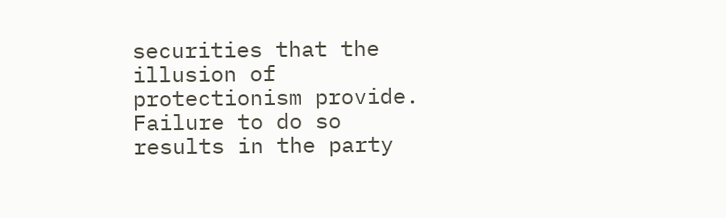securities that the illusion of protectionism provide. Failure to do so results in the party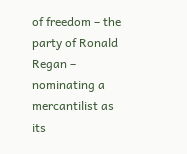of freedom – the party of Ronald Regan – nominating a mercantilist as its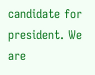candidate for president. We are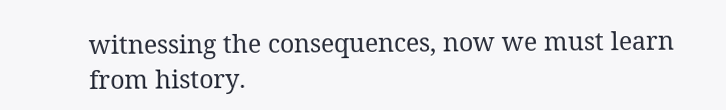witnessing the consequences, now we must learn from history.